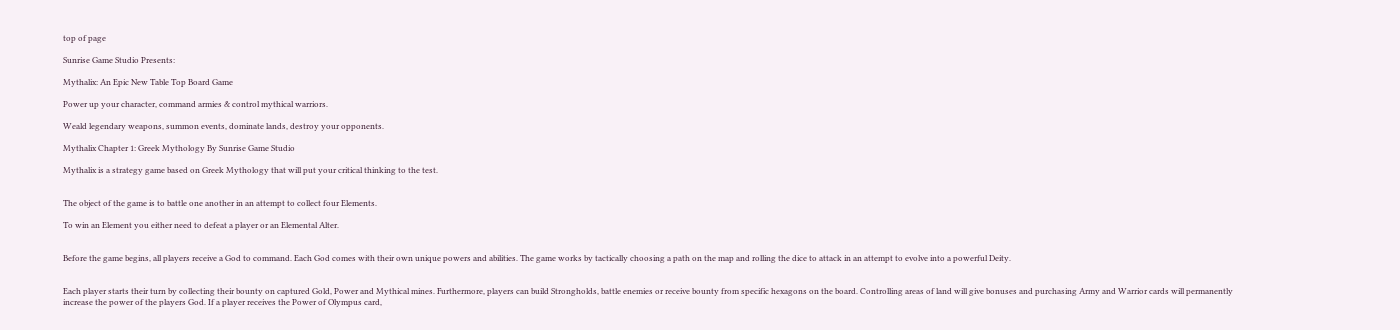top of page

Sunrise Game Studio Presents:

Mythalix: An Epic New Table Top Board Game

Power up your character, command armies & control mythical warriors.

Weald legendary weapons, summon events, dominate lands, destroy your opponents.

Mythalix Chapter 1: Greek Mythology By Sunrise Game Studio

Mythalix is a strategy game based on Greek Mythology that will put your critical thinking to the test.


The object of the game is to battle one another in an attempt to collect four Elements.

To win an Element you either need to defeat a player or an Elemental Alter.


Before the game begins, all players receive a God to command. Each God comes with their own unique powers and abilities. The game works by tactically choosing a path on the map and rolling the dice to attack in an attempt to evolve into a powerful Deity.


Each player starts their turn by collecting their bounty on captured Gold, Power and Mythical mines. Furthermore, players can build Strongholds, battle enemies or receive bounty from specific hexagons on the board. Controlling areas of land will give bonuses and purchasing Army and Warrior cards will permanently increase the power of the players God. If a player receives the Power of Olympus card,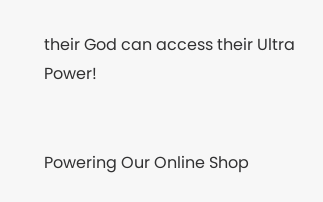their God can access their Ultra Power!


Powering Our Online Shop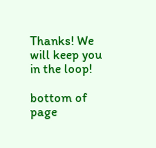Thanks! We will keep you in the loop!

bottom of page